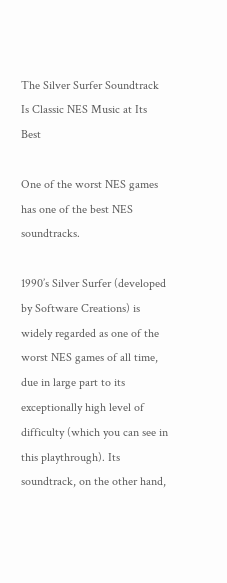The Silver Surfer Soundtrack Is Classic NES Music at Its Best

One of the worst NES games has one of the best NES soundtracks.

1990’s Silver Surfer (developed by Software Creations) is widely regarded as one of the worst NES games of all time, due in large part to its exceptionally high level of difficulty (which you can see in this playthrough). Its soundtrack, on the other hand,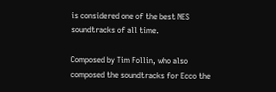is considered one of the best NES soundtracks of all time.

Composed by Tim Follin, who also composed the soundtracks for Ecco the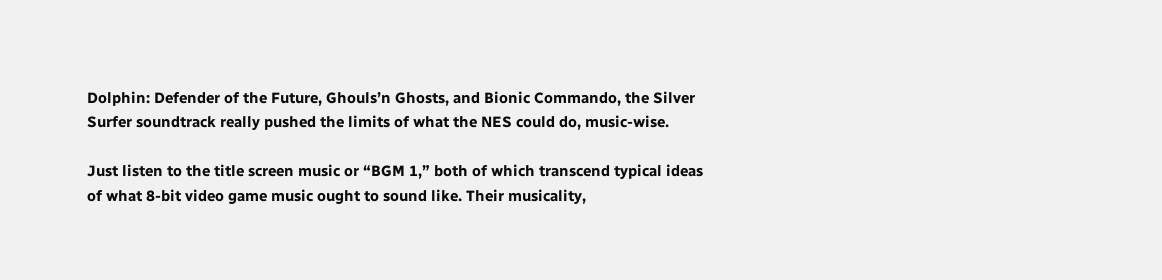Dolphin: Defender of the Future, Ghouls’n Ghosts, and Bionic Commando, the Silver Surfer soundtrack really pushed the limits of what the NES could do, music-wise.

Just listen to the title screen music or “BGM 1,” both of which transcend typical ideas of what 8-bit video game music ought to sound like. Their musicality,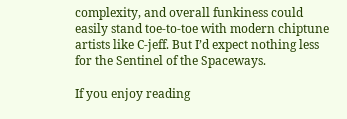complexity, and overall funkiness could easily stand toe-to-toe with modern chiptune artists like C-jeff. But I’d expect nothing less for the Sentinel of the Spaceways.

If you enjoy reading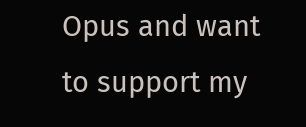Opus and want to support my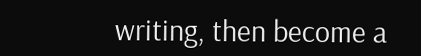writing, then become a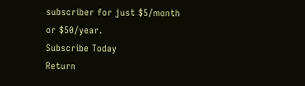subscriber for just $5/month or $50/year.
Subscribe Today
Return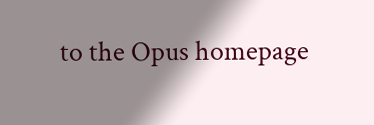to the Opus homepage